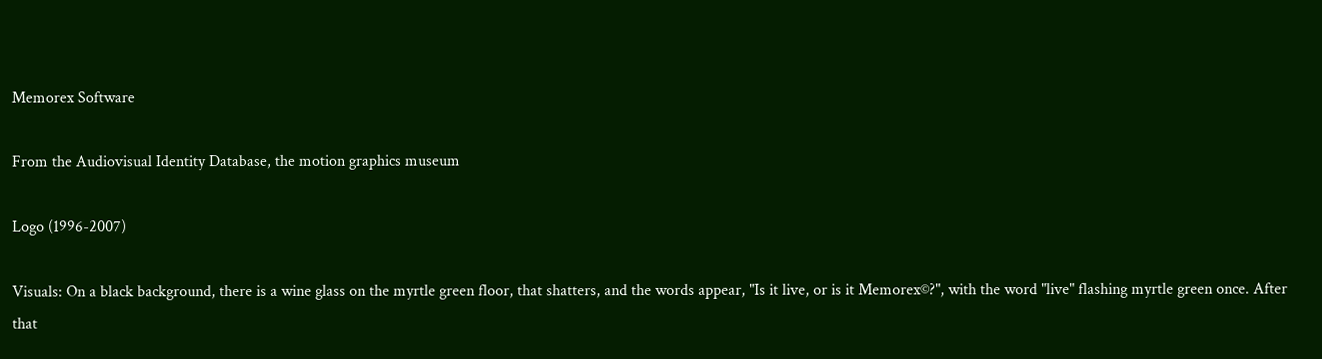Memorex Software

From the Audiovisual Identity Database, the motion graphics museum

Logo (1996-2007)

Visuals: On a black background, there is a wine glass on the myrtle green floor, that shatters, and the words appear, "Is it live, or is it Memorex©?", with the word "live" flashing myrtle green once. After that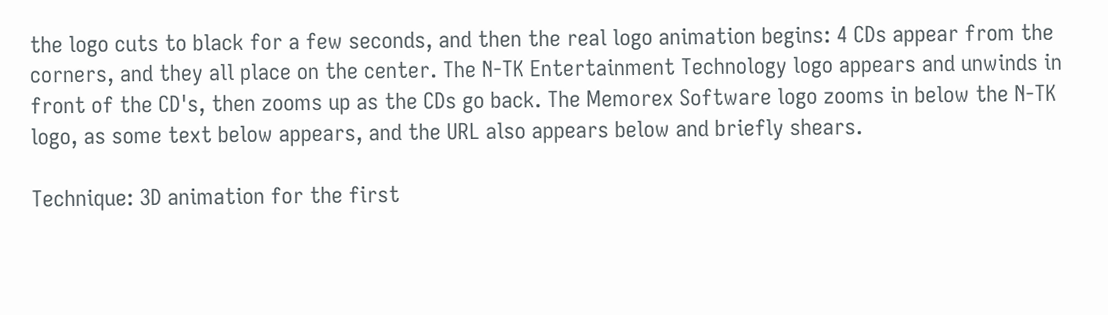the logo cuts to black for a few seconds, and then the real logo animation begins: 4 CDs appear from the corners, and they all place on the center. The N-TK Entertainment Technology logo appears and unwinds in front of the CD's, then zooms up as the CDs go back. The Memorex Software logo zooms in below the N-TK logo, as some text below appears, and the URL also appears below and briefly shears.

Technique: 3D animation for the first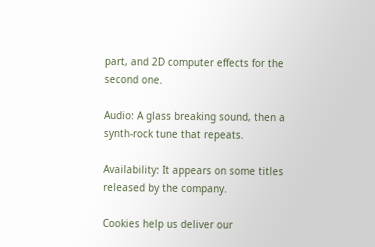part, and 2D computer effects for the second one.

Audio: A glass breaking sound, then a synth-rock tune that repeats.

Availability: It appears on some titles released by the company.

Cookies help us deliver our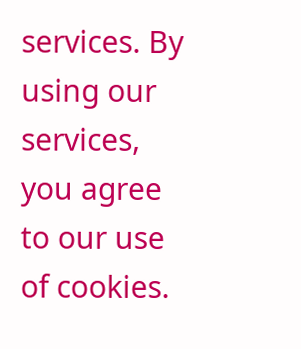services. By using our services, you agree to our use of cookies.